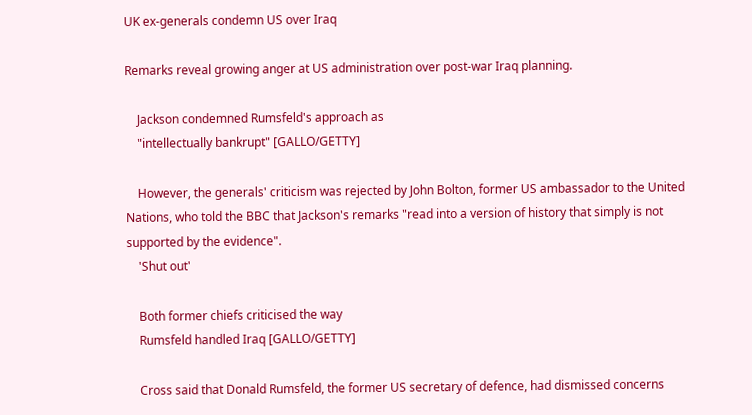UK ex-generals condemn US over Iraq

Remarks reveal growing anger at US administration over post-war Iraq planning.

    Jackson condemned Rumsfeld's approach as
    "intellectually bankrupt" [GALLO/GETTY]

    However, the generals' criticism was rejected by John Bolton, former US ambassador to the United Nations, who told the BBC that Jackson's remarks "read into a version of history that simply is not supported by the evidence".
    'Shut out'

    Both former chiefs criticised the way
    Rumsfeld handled Iraq [GALLO/GETTY]

    Cross said that Donald Rumsfeld, the former US secretary of defence, had dismissed concerns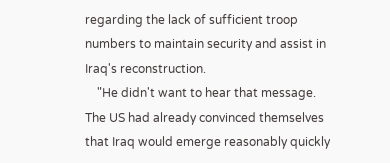regarding the lack of sufficient troop numbers to maintain security and assist in Iraq's reconstruction.
    "He didn't want to hear that message. The US had already convinced themselves that Iraq would emerge reasonably quickly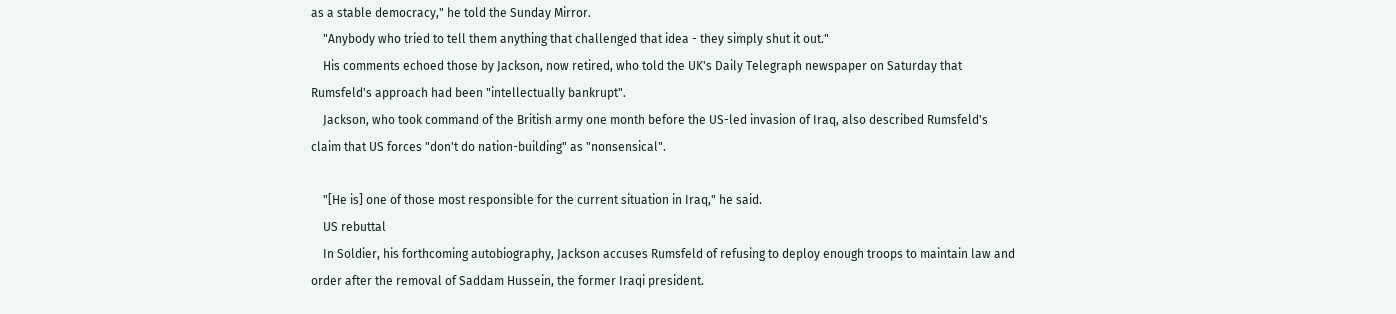as a stable democracy," he told the Sunday Mirror.
    "Anybody who tried to tell them anything that challenged that idea - they simply shut it out."
    His comments echoed those by Jackson, now retired, who told the UK's Daily Telegraph newspaper on Saturday that Rumsfeld's approach had been "intellectually bankrupt".
    Jackson, who took command of the British army one month before the US-led invasion of Iraq, also described Rumsfeld's claim that US forces "don't do nation-building" as "nonsensical".

    "[He is] one of those most responsible for the current situation in Iraq," he said.
    US rebuttal
    In Soldier, his forthcoming autobiography, Jackson accuses Rumsfeld of refusing to deploy enough troops to maintain law and order after the removal of Saddam Hussein, the former Iraqi president.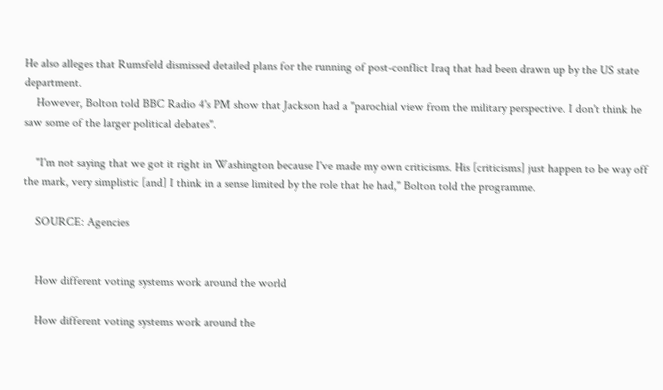He also alleges that Rumsfeld dismissed detailed plans for the running of post-conflict Iraq that had been drawn up by the US state department.
    However, Bolton told BBC Radio 4's PM show that Jackson had a "parochial view from the military perspective. I don't think he saw some of the larger political debates".

    "I'm not saying that we got it right in Washington because I've made my own criticisms. His [criticisms] just happen to be way off the mark, very simplistic [and] I think in a sense limited by the role that he had," Bolton told the programme.

    SOURCE: Agencies


    How different voting systems work around the world

    How different voting systems work around the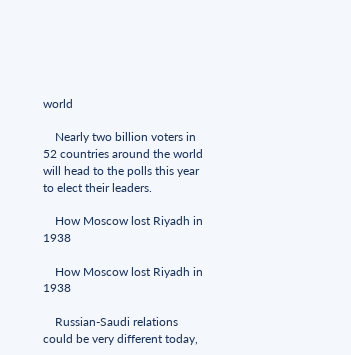world

    Nearly two billion voters in 52 countries around the world will head to the polls this year to elect their leaders.

    How Moscow lost Riyadh in 1938

    How Moscow lost Riyadh in 1938

    Russian-Saudi relations could be very different today,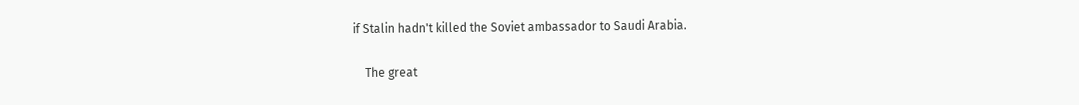if Stalin hadn't killed the Soviet ambassador to Saudi Arabia.

    The great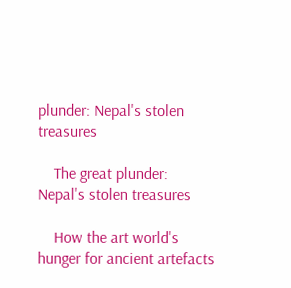plunder: Nepal's stolen treasures

    The great plunder: Nepal's stolen treasures

    How the art world's hunger for ancient artefacts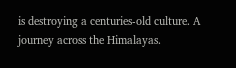is destroying a centuries-old culture. A journey across the Himalayas.